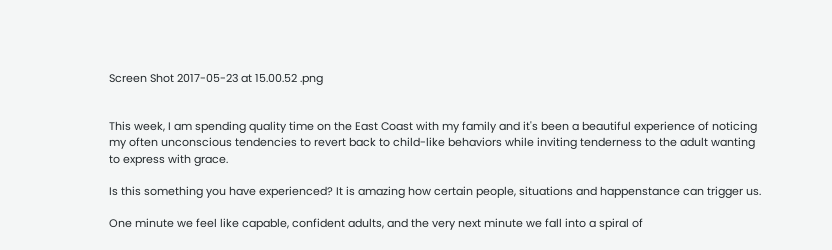Screen Shot 2017-05-23 at 15.00.52 .png


This week, I am spending quality time on the East Coast with my family and it's been a beautiful experience of noticing my often unconscious tendencies to revert back to child-like behaviors while inviting tenderness to the adult wanting to express with grace.

Is this something you have experienced? It is amazing how certain people, situations and happenstance can trigger us.

One minute we feel like capable, confident adults, and the very next minute we fall into a spiral of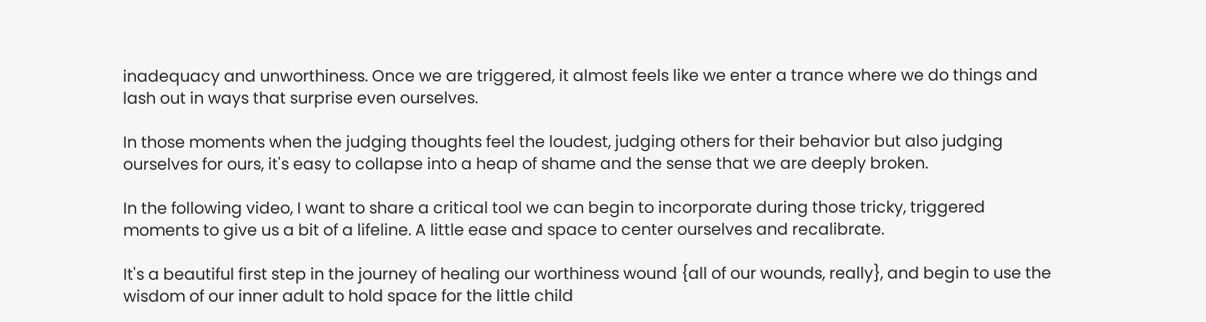inadequacy and unworthiness. Once we are triggered, it almost feels like we enter a trance where we do things and lash out in ways that surprise even ourselves.

In those moments when the judging thoughts feel the loudest, judging others for their behavior but also judging ourselves for ours, it's easy to collapse into a heap of shame and the sense that we are deeply broken.

In the following video, I want to share a critical tool we can begin to incorporate during those tricky, triggered moments to give us a bit of a lifeline. A little ease and space to center ourselves and recalibrate.

It's a beautiful first step in the journey of healing our worthiness wound {all of our wounds, really}, and begin to use the wisdom of our inner adult to hold space for the little child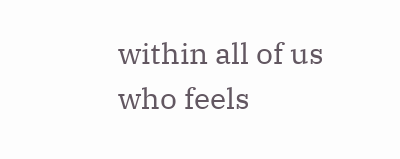within all of us who feels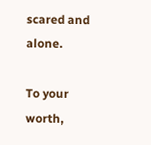scared and alone.

To your worth,